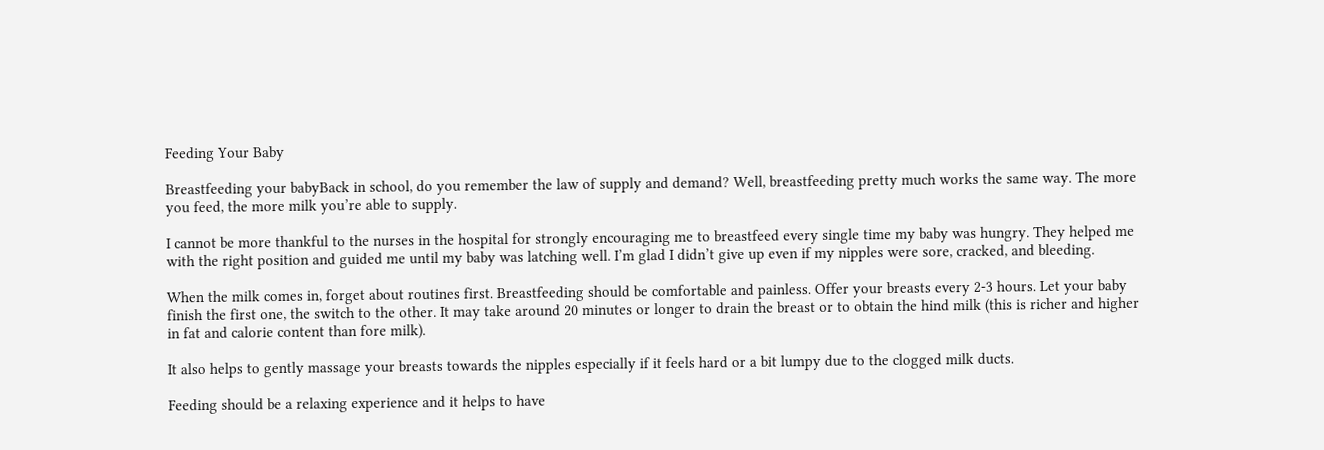Feeding Your Baby

Breastfeeding your babyBack in school, do you remember the law of supply and demand? Well, breastfeeding pretty much works the same way. The more you feed, the more milk you’re able to supply.

I cannot be more thankful to the nurses in the hospital for strongly encouraging me to breastfeed every single time my baby was hungry. They helped me with the right position and guided me until my baby was latching well. I’m glad I didn’t give up even if my nipples were sore, cracked, and bleeding.

When the milk comes in, forget about routines first. Breastfeeding should be comfortable and painless. Offer your breasts every 2-3 hours. Let your baby finish the first one, the switch to the other. It may take around 20 minutes or longer to drain the breast or to obtain the hind milk (this is richer and higher in fat and calorie content than fore milk).

It also helps to gently massage your breasts towards the nipples especially if it feels hard or a bit lumpy due to the clogged milk ducts.

Feeding should be a relaxing experience and it helps to have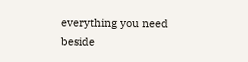everything you need beside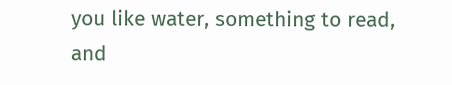you like water, something to read, and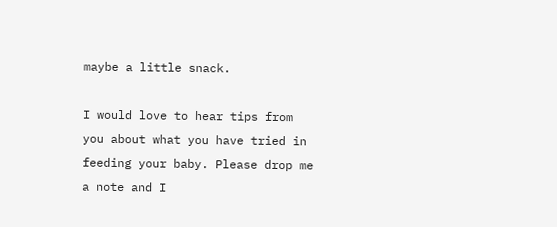maybe a little snack.

I would love to hear tips from you about what you have tried in feeding your baby. Please drop me a note and I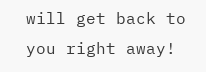will get back to you right away!